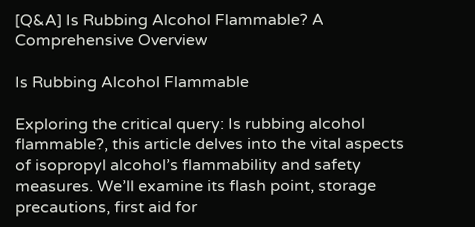[Q&A] Is Rubbing Alcohol Flammable? A Comprehensive Overview

Is Rubbing Alcohol Flammable

Exploring the critical query: Is rubbing alcohol flammable?, this article delves into the vital aspects of isopropyl alcohol’s flammability and safety measures. We’ll examine its flash point, storage precautions, first aid for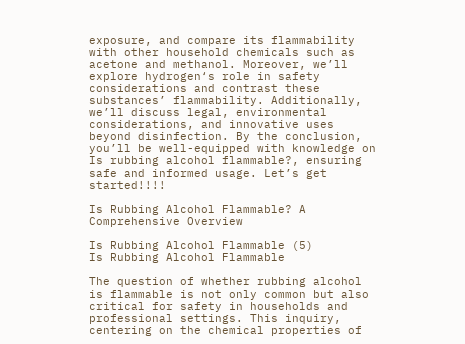exposure, and compare its flammability with other household chemicals such as acetone and methanol. Moreover, we’ll explore hydrogen‘s role in safety considerations and contrast these substances’ flammability. Additionally, we’ll discuss legal, environmental considerations, and innovative uses beyond disinfection. By the conclusion, you’ll be well-equipped with knowledge on Is rubbing alcohol flammable?, ensuring safe and informed usage. Let’s get started!!!!

Is Rubbing Alcohol Flammable? A Comprehensive Overview

Is Rubbing Alcohol Flammable (5)
Is Rubbing Alcohol Flammable

The question of whether rubbing alcohol is flammable is not only common but also critical for safety in households and professional settings. This inquiry, centering on the chemical properties of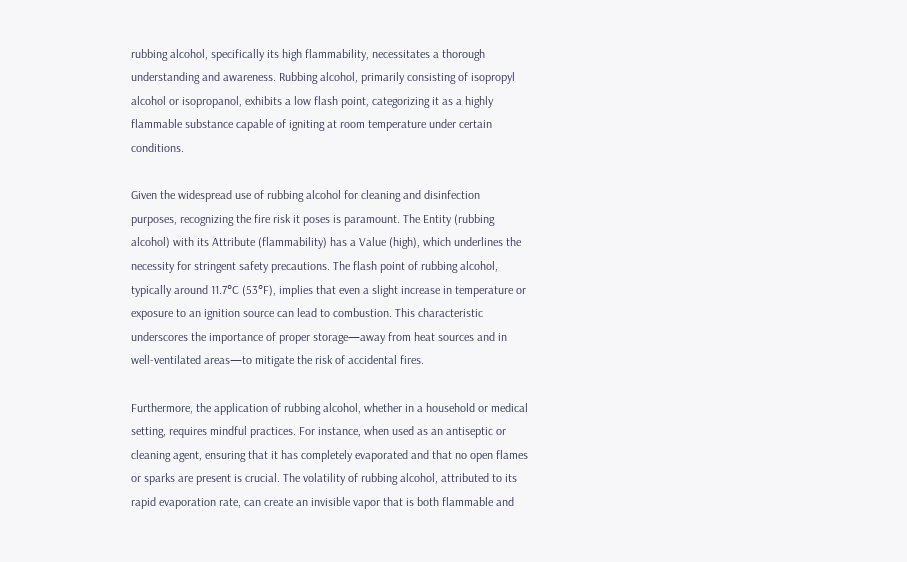rubbing alcohol, specifically its high flammability, necessitates a thorough understanding and awareness. Rubbing alcohol, primarily consisting of isopropyl alcohol or isopropanol, exhibits a low flash point, categorizing it as a highly flammable substance capable of igniting at room temperature under certain conditions.

Given the widespread use of rubbing alcohol for cleaning and disinfection purposes, recognizing the fire risk it poses is paramount. The Entity (rubbing alcohol) with its Attribute (flammability) has a Value (high), which underlines the necessity for stringent safety precautions. The flash point of rubbing alcohol, typically around 11.7°C (53°F), implies that even a slight increase in temperature or exposure to an ignition source can lead to combustion. This characteristic underscores the importance of proper storage—away from heat sources and in well-ventilated areas—to mitigate the risk of accidental fires.

Furthermore, the application of rubbing alcohol, whether in a household or medical setting, requires mindful practices. For instance, when used as an antiseptic or cleaning agent, ensuring that it has completely evaporated and that no open flames or sparks are present is crucial. The volatility of rubbing alcohol, attributed to its rapid evaporation rate, can create an invisible vapor that is both flammable and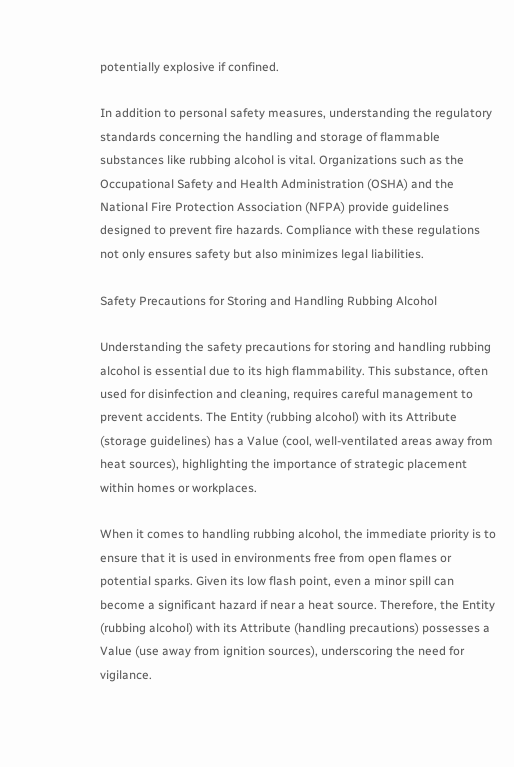potentially explosive if confined.

In addition to personal safety measures, understanding the regulatory standards concerning the handling and storage of flammable substances like rubbing alcohol is vital. Organizations such as the Occupational Safety and Health Administration (OSHA) and the National Fire Protection Association (NFPA) provide guidelines designed to prevent fire hazards. Compliance with these regulations not only ensures safety but also minimizes legal liabilities.

Safety Precautions for Storing and Handling Rubbing Alcohol

Understanding the safety precautions for storing and handling rubbing alcohol is essential due to its high flammability. This substance, often used for disinfection and cleaning, requires careful management to prevent accidents. The Entity (rubbing alcohol) with its Attribute (storage guidelines) has a Value (cool, well-ventilated areas away from heat sources), highlighting the importance of strategic placement within homes or workplaces.

When it comes to handling rubbing alcohol, the immediate priority is to ensure that it is used in environments free from open flames or potential sparks. Given its low flash point, even a minor spill can become a significant hazard if near a heat source. Therefore, the Entity (rubbing alcohol) with its Attribute (handling precautions) possesses a Value (use away from ignition sources), underscoring the need for vigilance.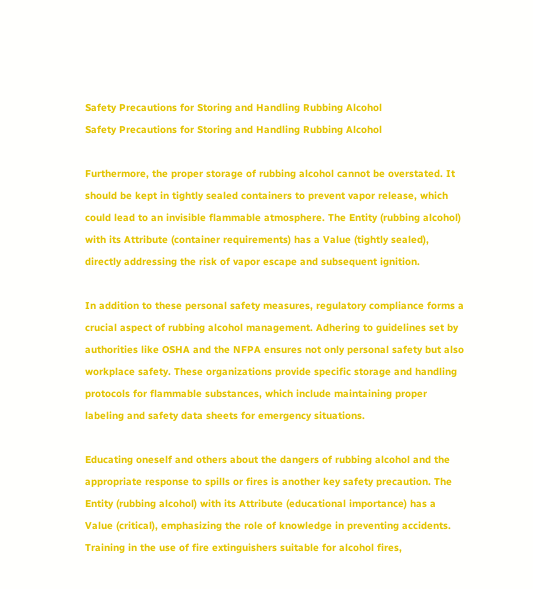Safety Precautions for Storing and Handling Rubbing Alcohol
Safety Precautions for Storing and Handling Rubbing Alcohol

Furthermore, the proper storage of rubbing alcohol cannot be overstated. It should be kept in tightly sealed containers to prevent vapor release, which could lead to an invisible flammable atmosphere. The Entity (rubbing alcohol) with its Attribute (container requirements) has a Value (tightly sealed), directly addressing the risk of vapor escape and subsequent ignition.

In addition to these personal safety measures, regulatory compliance forms a crucial aspect of rubbing alcohol management. Adhering to guidelines set by authorities like OSHA and the NFPA ensures not only personal safety but also workplace safety. These organizations provide specific storage and handling protocols for flammable substances, which include maintaining proper labeling and safety data sheets for emergency situations.

Educating oneself and others about the dangers of rubbing alcohol and the appropriate response to spills or fires is another key safety precaution. The Entity (rubbing alcohol) with its Attribute (educational importance) has a Value (critical), emphasizing the role of knowledge in preventing accidents. Training in the use of fire extinguishers suitable for alcohol fires,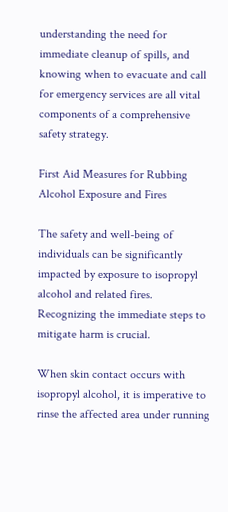understanding the need for immediate cleanup of spills, and knowing when to evacuate and call for emergency services are all vital components of a comprehensive safety strategy.

First Aid Measures for Rubbing Alcohol Exposure and Fires

The safety and well-being of individuals can be significantly impacted by exposure to isopropyl alcohol and related fires. Recognizing the immediate steps to mitigate harm is crucial.

When skin contact occurs with isopropyl alcohol, it is imperative to rinse the affected area under running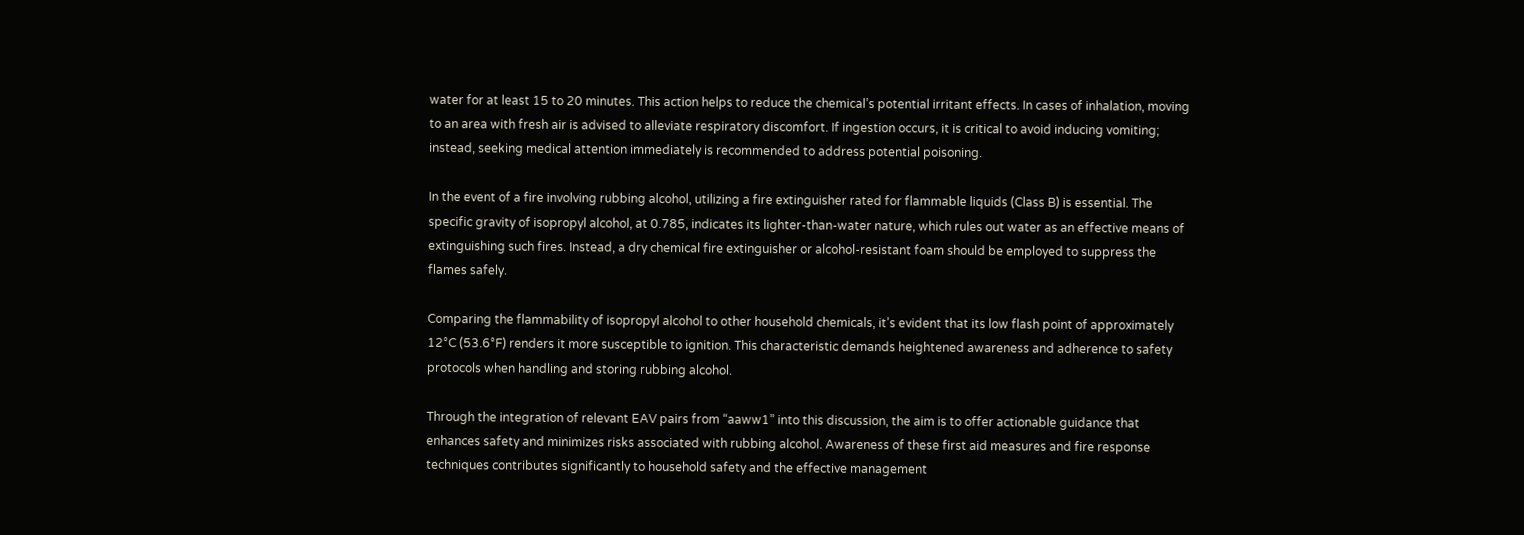water for at least 15 to 20 minutes. This action helps to reduce the chemical’s potential irritant effects. In cases of inhalation, moving to an area with fresh air is advised to alleviate respiratory discomfort. If ingestion occurs, it is critical to avoid inducing vomiting; instead, seeking medical attention immediately is recommended to address potential poisoning.

In the event of a fire involving rubbing alcohol, utilizing a fire extinguisher rated for flammable liquids (Class B) is essential. The specific gravity of isopropyl alcohol, at 0.785, indicates its lighter-than-water nature, which rules out water as an effective means of extinguishing such fires. Instead, a dry chemical fire extinguisher or alcohol-resistant foam should be employed to suppress the flames safely.

Comparing the flammability of isopropyl alcohol to other household chemicals, it’s evident that its low flash point of approximately 12°C (53.6°F) renders it more susceptible to ignition. This characteristic demands heightened awareness and adherence to safety protocols when handling and storing rubbing alcohol.

Through the integration of relevant EAV pairs from “aaww1” into this discussion, the aim is to offer actionable guidance that enhances safety and minimizes risks associated with rubbing alcohol. Awareness of these first aid measures and fire response techniques contributes significantly to household safety and the effective management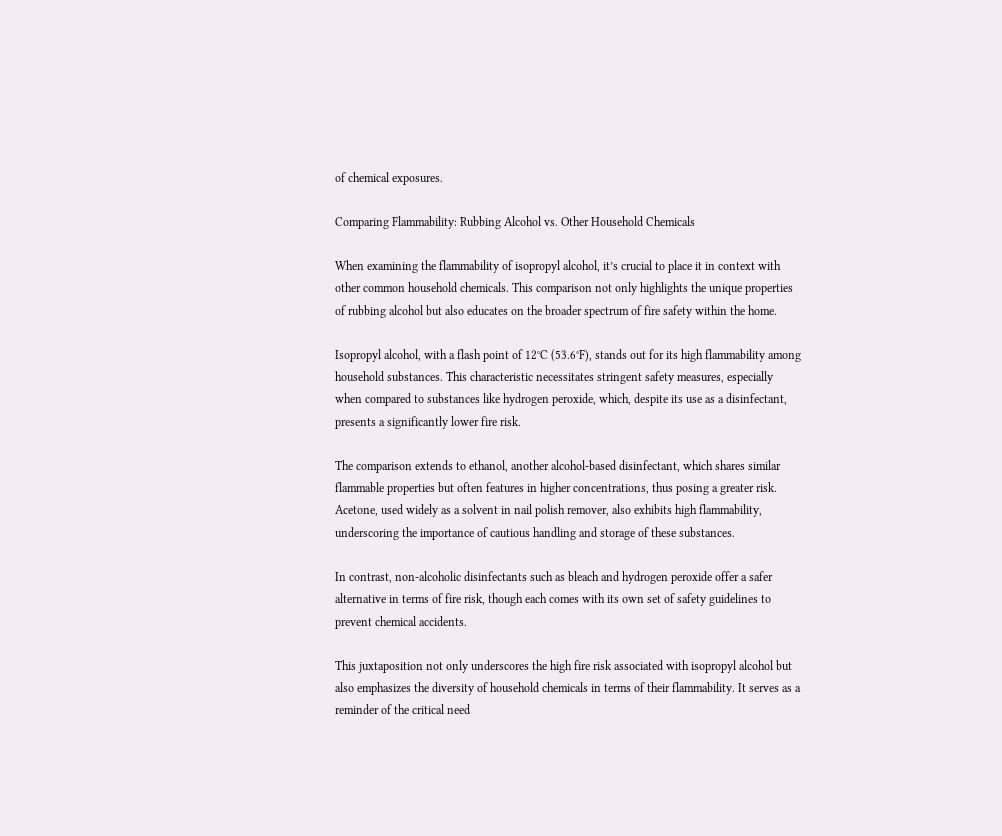of chemical exposures.

Comparing Flammability: Rubbing Alcohol vs. Other Household Chemicals

When examining the flammability of isopropyl alcohol, it’s crucial to place it in context with other common household chemicals. This comparison not only highlights the unique properties of rubbing alcohol but also educates on the broader spectrum of fire safety within the home.

Isopropyl alcohol, with a flash point of 12°C (53.6°F), stands out for its high flammability among household substances. This characteristic necessitates stringent safety measures, especially when compared to substances like hydrogen peroxide, which, despite its use as a disinfectant, presents a significantly lower fire risk.

The comparison extends to ethanol, another alcohol-based disinfectant, which shares similar flammable properties but often features in higher concentrations, thus posing a greater risk. Acetone, used widely as a solvent in nail polish remover, also exhibits high flammability, underscoring the importance of cautious handling and storage of these substances.

In contrast, non-alcoholic disinfectants such as bleach and hydrogen peroxide offer a safer alternative in terms of fire risk, though each comes with its own set of safety guidelines to prevent chemical accidents.

This juxtaposition not only underscores the high fire risk associated with isopropyl alcohol but also emphasizes the diversity of household chemicals in terms of their flammability. It serves as a reminder of the critical need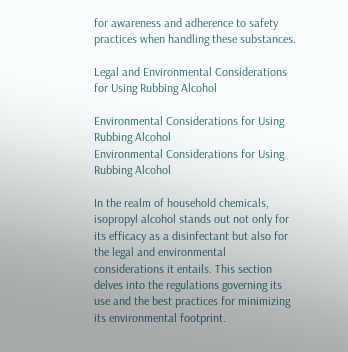for awareness and adherence to safety practices when handling these substances.

Legal and Environmental Considerations for Using Rubbing Alcohol

Environmental Considerations for Using Rubbing Alcohol
Environmental Considerations for Using Rubbing Alcohol

In the realm of household chemicals, isopropyl alcohol stands out not only for its efficacy as a disinfectant but also for the legal and environmental considerations it entails. This section delves into the regulations governing its use and the best practices for minimizing its environmental footprint.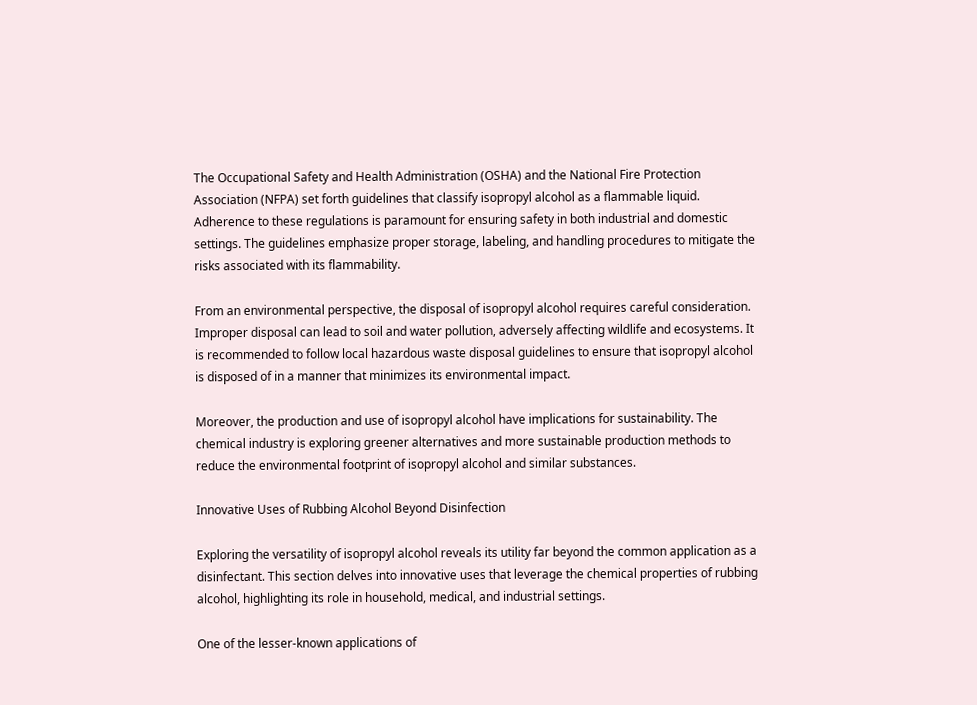The Occupational Safety and Health Administration (OSHA) and the National Fire Protection Association (NFPA) set forth guidelines that classify isopropyl alcohol as a flammable liquid. Adherence to these regulations is paramount for ensuring safety in both industrial and domestic settings. The guidelines emphasize proper storage, labeling, and handling procedures to mitigate the risks associated with its flammability.

From an environmental perspective, the disposal of isopropyl alcohol requires careful consideration. Improper disposal can lead to soil and water pollution, adversely affecting wildlife and ecosystems. It is recommended to follow local hazardous waste disposal guidelines to ensure that isopropyl alcohol is disposed of in a manner that minimizes its environmental impact.

Moreover, the production and use of isopropyl alcohol have implications for sustainability. The chemical industry is exploring greener alternatives and more sustainable production methods to reduce the environmental footprint of isopropyl alcohol and similar substances.

Innovative Uses of Rubbing Alcohol Beyond Disinfection

Exploring the versatility of isopropyl alcohol reveals its utility far beyond the common application as a disinfectant. This section delves into innovative uses that leverage the chemical properties of rubbing alcohol, highlighting its role in household, medical, and industrial settings.

One of the lesser-known applications of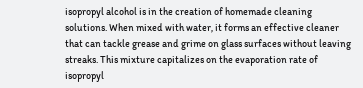isopropyl alcohol is in the creation of homemade cleaning solutions. When mixed with water, it forms an effective cleaner that can tackle grease and grime on glass surfaces without leaving streaks. This mixture capitalizes on the evaporation rate of isopropyl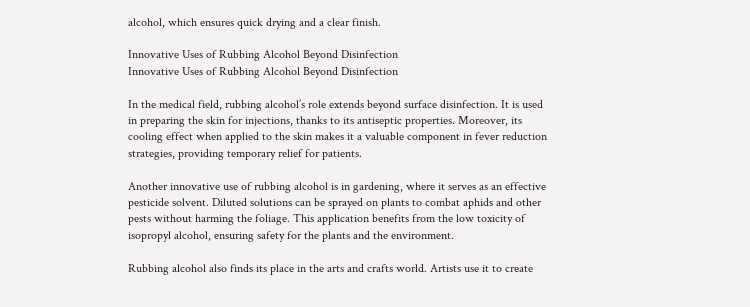alcohol, which ensures quick drying and a clear finish.

Innovative Uses of Rubbing Alcohol Beyond Disinfection
Innovative Uses of Rubbing Alcohol Beyond Disinfection

In the medical field, rubbing alcohol’s role extends beyond surface disinfection. It is used in preparing the skin for injections, thanks to its antiseptic properties. Moreover, its cooling effect when applied to the skin makes it a valuable component in fever reduction strategies, providing temporary relief for patients.

Another innovative use of rubbing alcohol is in gardening, where it serves as an effective pesticide solvent. Diluted solutions can be sprayed on plants to combat aphids and other pests without harming the foliage. This application benefits from the low toxicity of isopropyl alcohol, ensuring safety for the plants and the environment.

Rubbing alcohol also finds its place in the arts and crafts world. Artists use it to create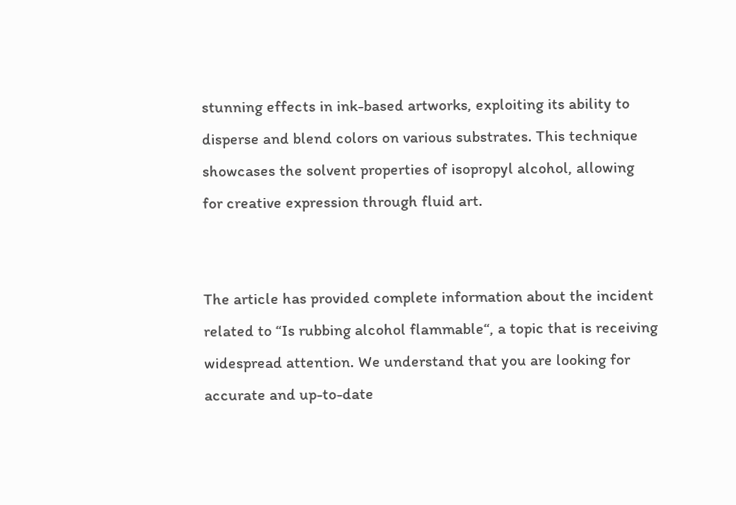stunning effects in ink-based artworks, exploiting its ability to disperse and blend colors on various substrates. This technique showcases the solvent properties of isopropyl alcohol, allowing for creative expression through fluid art.


The article has provided complete information about the incident related to “Is rubbing alcohol flammable“, a topic that is receiving widespread attention. We understand that you are looking for accurate and up-to-date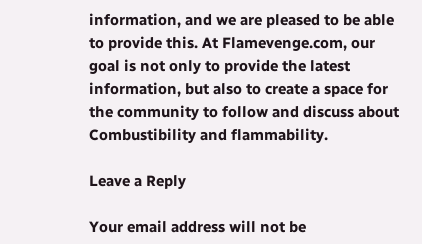information, and we are pleased to be able to provide this. At Flamevenge.com, our goal is not only to provide the latest information, but also to create a space for the community to follow and discuss about Combustibility and flammability.

Leave a Reply

Your email address will not be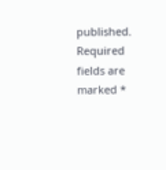published. Required fields are marked *